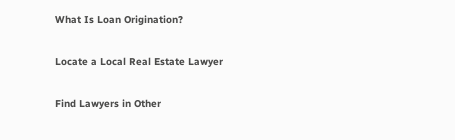What Is Loan Origination?

Locate a Local Real Estate Lawyer

Find Lawyers in Other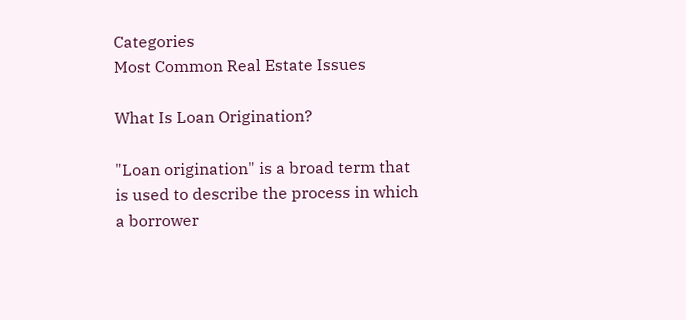Categories
Most Common Real Estate Issues

What Is Loan Origination?

"Loan origination" is a broad term that is used to describe the process in which a borrower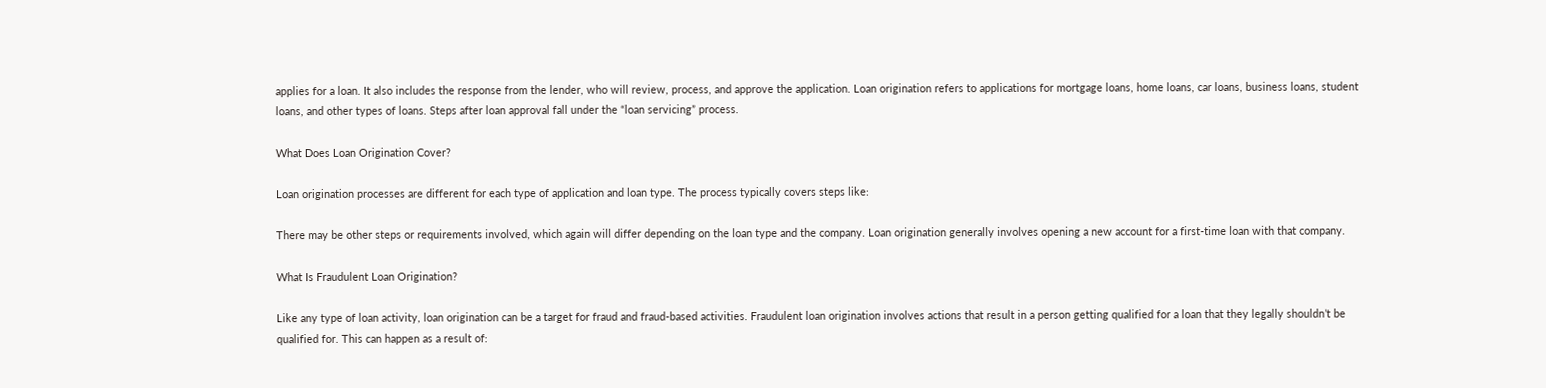applies for a loan. It also includes the response from the lender, who will review, process, and approve the application. Loan origination refers to applications for mortgage loans, home loans, car loans, business loans, student loans, and other types of loans. Steps after loan approval fall under the “loan servicing” process.

What Does Loan Origination Cover?

Loan origination processes are different for each type of application and loan type. The process typically covers steps like:

There may be other steps or requirements involved, which again will differ depending on the loan type and the company. Loan origination generally involves opening a new account for a first-time loan with that company.

What Is Fraudulent Loan Origination?

Like any type of loan activity, loan origination can be a target for fraud and fraud-based activities. Fraudulent loan origination involves actions that result in a person getting qualified for a loan that they legally shouldn’t be qualified for. This can happen as a result of: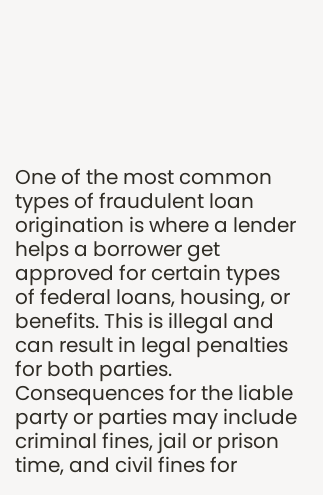One of the most common types of fraudulent loan origination is where a lender helps a borrower get approved for certain types of federal loans, housing, or benefits. This is illegal and can result in legal penalties for both parties. Consequences for the liable party or parties may include criminal fines, jail or prison time, and civil fines for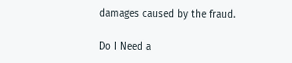damages caused by the fraud.

Do I Need a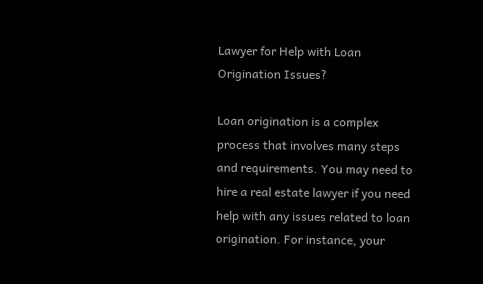Lawyer for Help with Loan Origination Issues?

Loan origination is a complex process that involves many steps and requirements. You may need to hire a real estate lawyer if you need help with any issues related to loan origination. For instance, your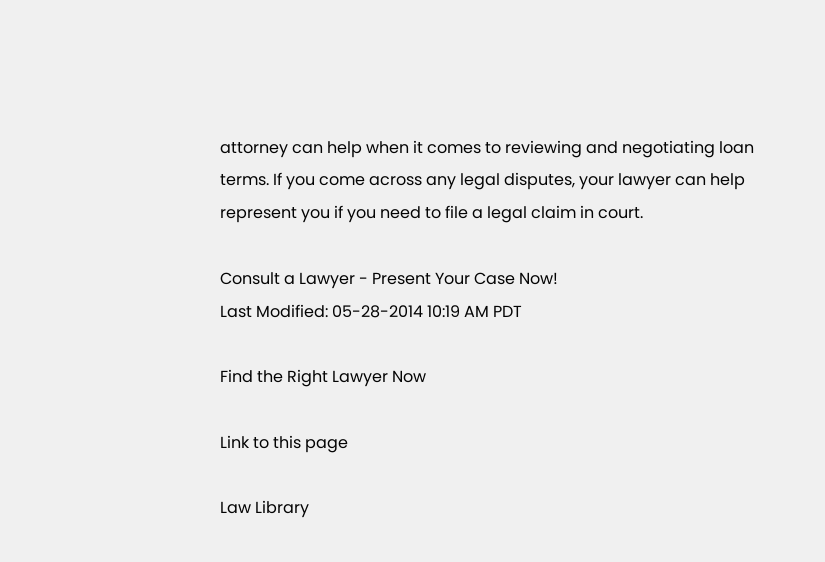attorney can help when it comes to reviewing and negotiating loan terms. If you come across any legal disputes, your lawyer can help represent you if you need to file a legal claim in court.

Consult a Lawyer - Present Your Case Now!
Last Modified: 05-28-2014 10:19 AM PDT

Find the Right Lawyer Now

Link to this page

Law Library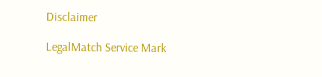Disclaimer

LegalMatch Service Mark